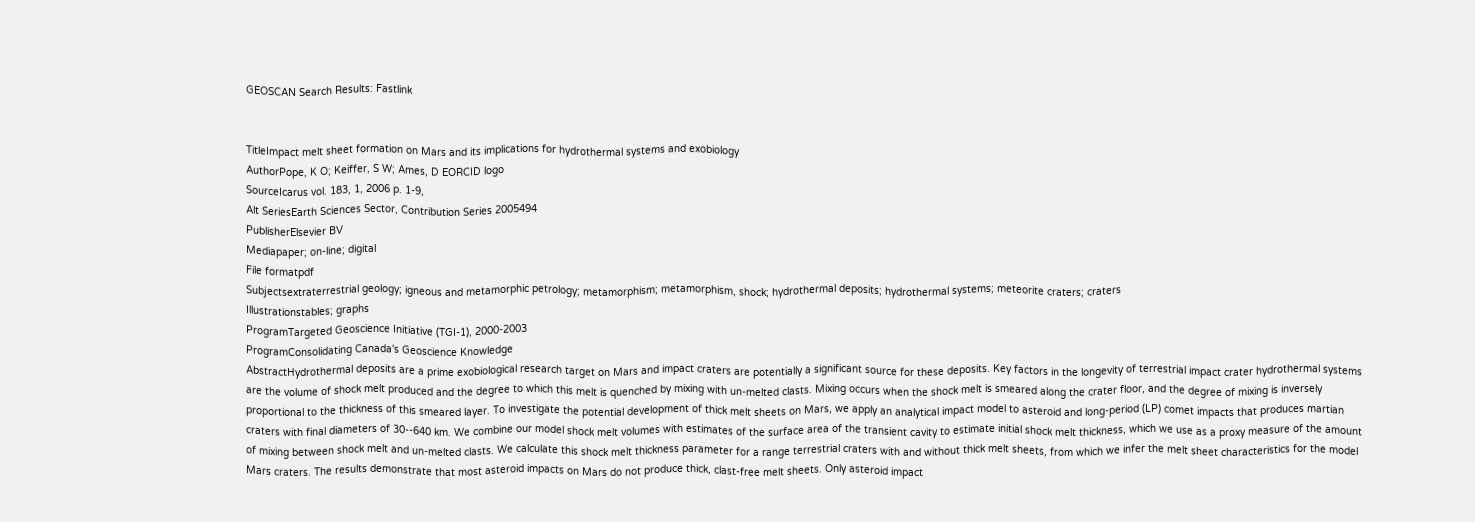GEOSCAN Search Results: Fastlink


TitleImpact melt sheet formation on Mars and its implications for hydrothermal systems and exobiology
AuthorPope, K O; Keiffer, S W; Ames, D EORCID logo
SourceIcarus vol. 183, 1, 2006 p. 1-9,
Alt SeriesEarth Sciences Sector, Contribution Series 2005494
PublisherElsevier BV
Mediapaper; on-line; digital
File formatpdf
Subjectsextraterrestrial geology; igneous and metamorphic petrology; metamorphism; metamorphism, shock; hydrothermal deposits; hydrothermal systems; meteorite craters; craters
Illustrationstables; graphs
ProgramTargeted Geoscience Initiative (TGI-1), 2000-2003
ProgramConsolidating Canada's Geoscience Knowledge
AbstractHydrothermal deposits are a prime exobiological research target on Mars and impact craters are potentially a significant source for these deposits. Key factors in the longevity of terrestrial impact crater hydrothermal systems are the volume of shock melt produced and the degree to which this melt is quenched by mixing with un-melted clasts. Mixing occurs when the shock melt is smeared along the crater floor, and the degree of mixing is inversely proportional to the thickness of this smeared layer. To investigate the potential development of thick melt sheets on Mars, we apply an analytical impact model to asteroid and long-period (LP) comet impacts that produces martian craters with final diameters of 30--640 km. We combine our model shock melt volumes with estimates of the surface area of the transient cavity to estimate initial shock melt thickness, which we use as a proxy measure of the amount of mixing between shock melt and un-melted clasts. We calculate this shock melt thickness parameter for a range terrestrial craters with and without thick melt sheets, from which we infer the melt sheet characteristics for the model Mars craters. The results demonstrate that most asteroid impacts on Mars do not produce thick, clast-free melt sheets. Only asteroid impact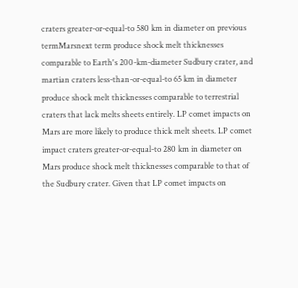craters greater-or-equal-to 580 km in diameter on previous termMarsnext term produce shock melt thicknesses comparable to Earth's 200-km-diameter Sudbury crater, and martian craters less-than-or-equal-to 65 km in diameter produce shock melt thicknesses comparable to terrestrial craters that lack melts sheets entirely. LP comet impacts on Mars are more likely to produce thick melt sheets. LP comet impact craters greater-or-equal-to 280 km in diameter on Mars produce shock melt thicknesses comparable to that of the Sudbury crater. Given that LP comet impacts on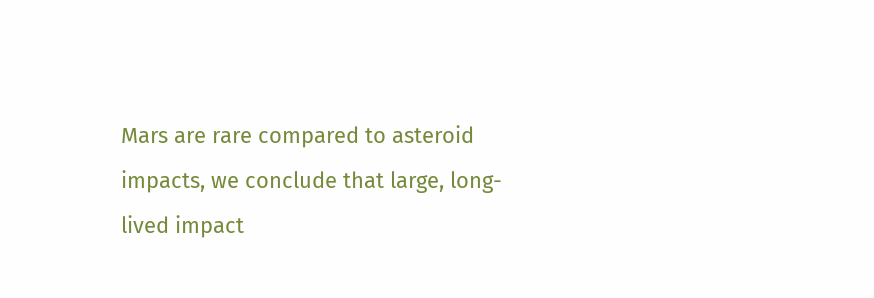Mars are rare compared to asteroid impacts, we conclude that large, long-lived impact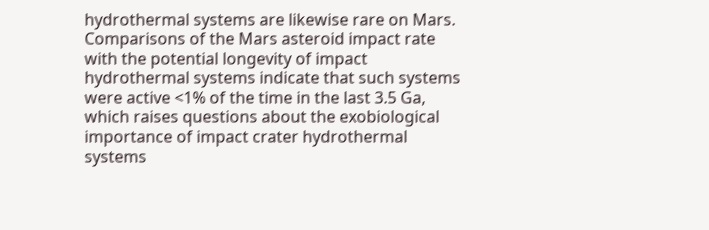hydrothermal systems are likewise rare on Mars. Comparisons of the Mars asteroid impact rate with the potential longevity of impact hydrothermal systems indicate that such systems were active <1% of the time in the last 3.5 Ga, which raises questions about the exobiological importance of impact crater hydrothermal systems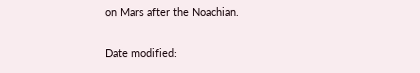on Mars after the Noachian.

Date modified: